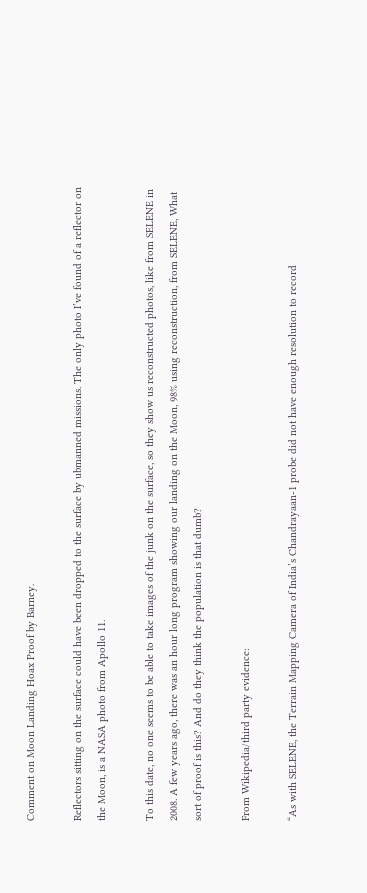Comment on Moon Landing Hoax Proof by Barney.

Reflectors sitting on the surface could have been dropped to the surface by ubmanned missions. The only photo I’ve found of a reflector on the Moon, is a NASA photo from Apollo 11.

To this date, no one seems to be able to take images of the junk on the surface, so they show us reconstructed photos, like from SELENE in 2008. A few years ago, there was an hour long program showing our landing on the Moon, 98% using reconstruction, from SELENE, What sort of proof is this? And do they think the population is that dumb?

From Wikipedia/third party evidence:

“As with SELENE, the Terrain Mapping Camera of India’s Chandrayaan-1 probe did not have enough resolution to record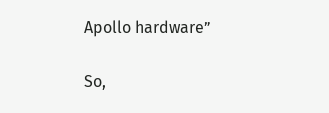Apollo hardware”

So,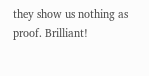they show us nothing as proof. Brilliant!